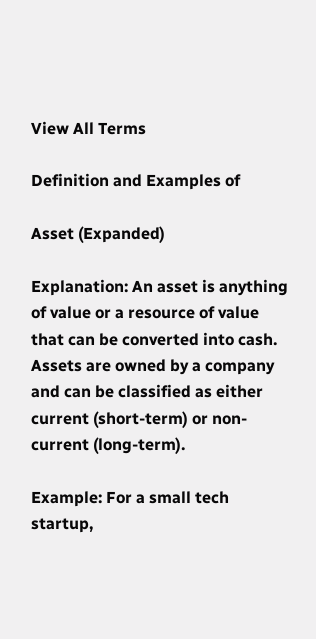View All Terms

Definition and Examples of

Asset (Expanded)

Explanation: An asset is anything of value or a resource of value that can be converted into cash. Assets are owned by a company and can be classified as either current (short-term) or non-current (long-term).

Example: For a small tech startup,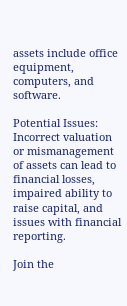assets include office equipment, computers, and software.

Potential Issues: Incorrect valuation or mismanagement of assets can lead to financial losses, impaired ability to raise capital, and issues with financial reporting.

Join the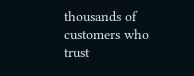thousands of customers who trust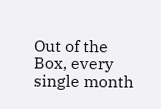Out of the Box, every single month